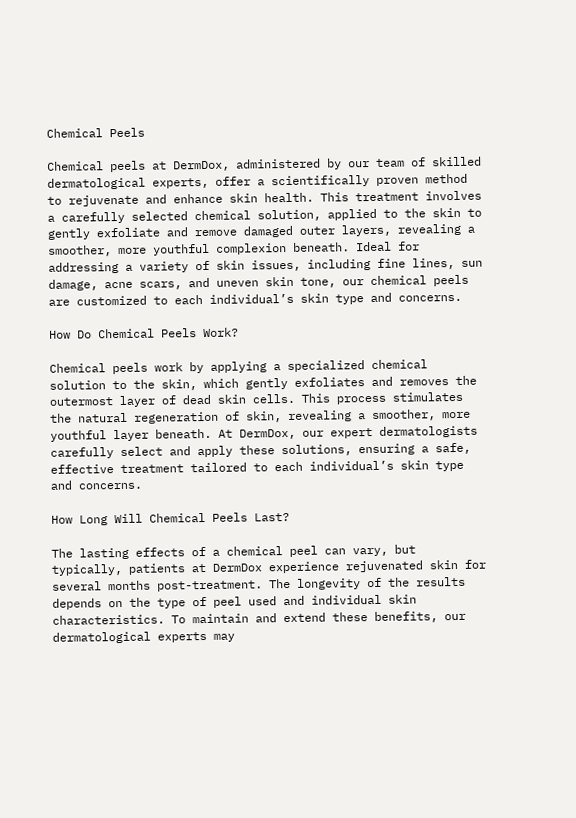Chemical Peels

Chemical peels at DermDox, administered by our team of skilled dermatological experts, offer a scientifically proven method to rejuvenate and enhance skin health. This treatment involves a carefully selected chemical solution, applied to the skin to gently exfoliate and remove damaged outer layers, revealing a smoother, more youthful complexion beneath. Ideal for addressing a variety of skin issues, including fine lines, sun damage, acne scars, and uneven skin tone, our chemical peels are customized to each individual’s skin type and concerns.

How Do Chemical Peels Work?

Chemical peels work by applying a specialized chemical solution to the skin, which gently exfoliates and removes the outermost layer of dead skin cells. This process stimulates the natural regeneration of skin, revealing a smoother, more youthful layer beneath. At DermDox, our expert dermatologists carefully select and apply these solutions, ensuring a safe, effective treatment tailored to each individual’s skin type and concerns.

How Long Will Chemical Peels Last?

The lasting effects of a chemical peel can vary, but typically, patients at DermDox experience rejuvenated skin for several months post-treatment. The longevity of the results depends on the type of peel used and individual skin characteristics. To maintain and extend these benefits, our dermatological experts may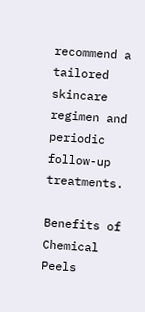recommend a tailored skincare regimen and periodic follow-up treatments.

Benefits of Chemical Peels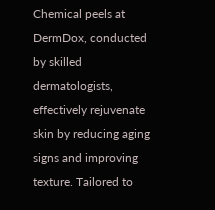Chemical peels at DermDox, conducted by skilled dermatologists, effectively rejuvenate skin by reducing aging signs and improving texture. Tailored to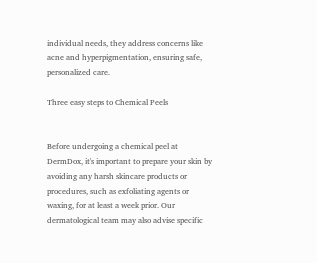individual needs, they address concerns like acne and hyperpigmentation, ensuring safe, personalized care.

Three easy steps to Chemical Peels


Before undergoing a chemical peel at DermDox, it's important to prepare your skin by avoiding any harsh skincare products or procedures, such as exfoliating agents or waxing, for at least a week prior. Our dermatological team may also advise specific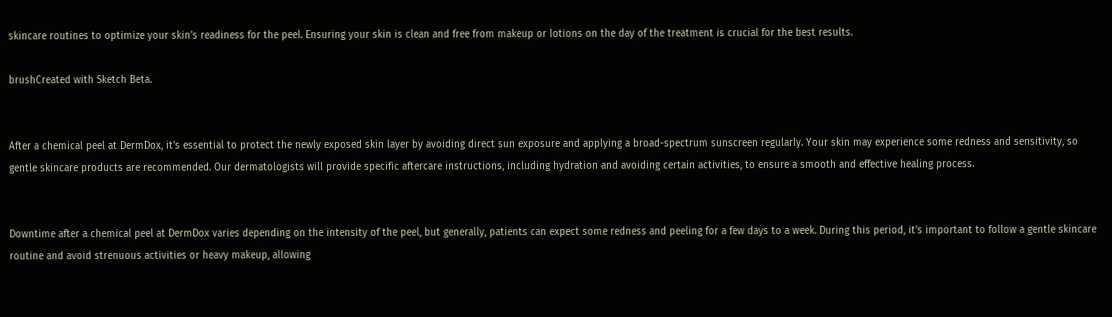skincare routines to optimize your skin's readiness for the peel. Ensuring your skin is clean and free from makeup or lotions on the day of the treatment is crucial for the best results.

brushCreated with Sketch Beta.


After a chemical peel at DermDox, it's essential to protect the newly exposed skin layer by avoiding direct sun exposure and applying a broad-spectrum sunscreen regularly. Your skin may experience some redness and sensitivity, so gentle skincare products are recommended. Our dermatologists will provide specific aftercare instructions, including hydration and avoiding certain activities, to ensure a smooth and effective healing process.


Downtime after a chemical peel at DermDox varies depending on the intensity of the peel, but generally, patients can expect some redness and peeling for a few days to a week. During this period, it's important to follow a gentle skincare routine and avoid strenuous activities or heavy makeup, allowing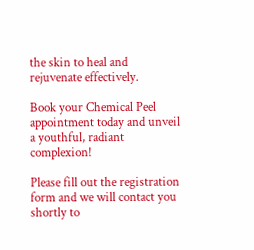the skin to heal and rejuvenate effectively.

Book your Chemical Peel appointment today and unveil a youthful, radiant complexion!

Please fill out the registration form and we will contact you shortly to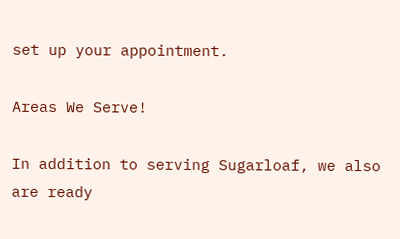set up your appointment.

Areas We Serve!

In addition to serving Sugarloaf, we also are ready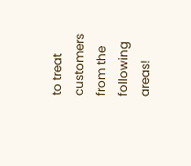to treat customers from the following areas!